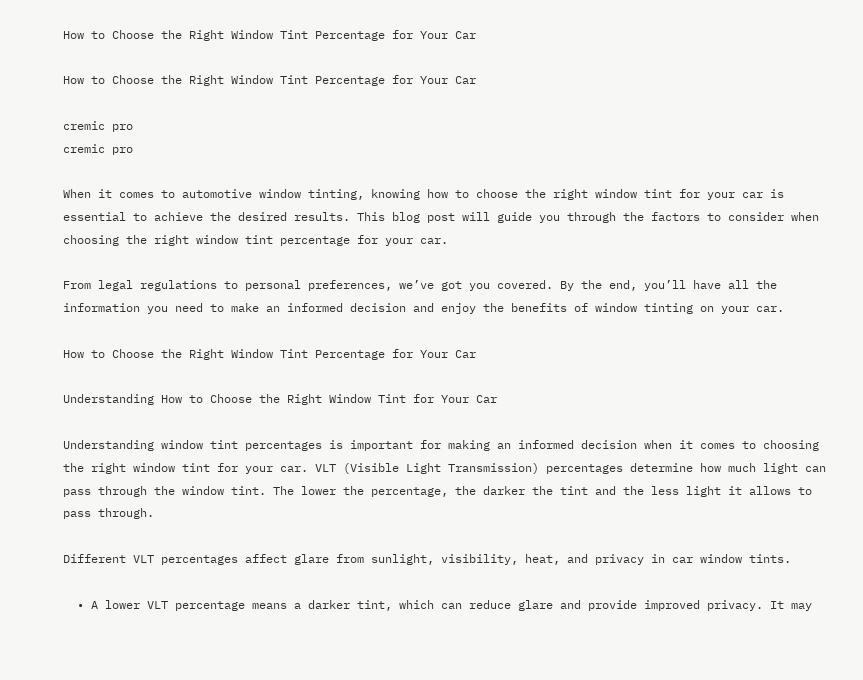How to Choose the Right Window Tint Percentage for Your Car

How to Choose the Right Window Tint Percentage for Your Car

cremic pro
cremic pro

When it comes to automotive window tinting, knowing how to choose the right window tint for your car is essential to achieve the desired results. This blog post will guide you through the factors to consider when choosing the right window tint percentage for your car.

From legal regulations to personal preferences, we’ve got you covered. By the end, you’ll have all the information you need to make an informed decision and enjoy the benefits of window tinting on your car.

How to Choose the Right Window Tint Percentage for Your Car

Understanding How to Choose the Right Window Tint for Your Car

Understanding window tint percentages is important for making an informed decision when it comes to choosing the right window tint for your car. VLT (Visible Light Transmission) percentages determine how much light can pass through the window tint. The lower the percentage, the darker the tint and the less light it allows to pass through.

Different VLT percentages affect glare from sunlight, visibility, heat, and privacy in car window tints.

  • A lower VLT percentage means a darker tint, which can reduce glare and provide improved privacy. It may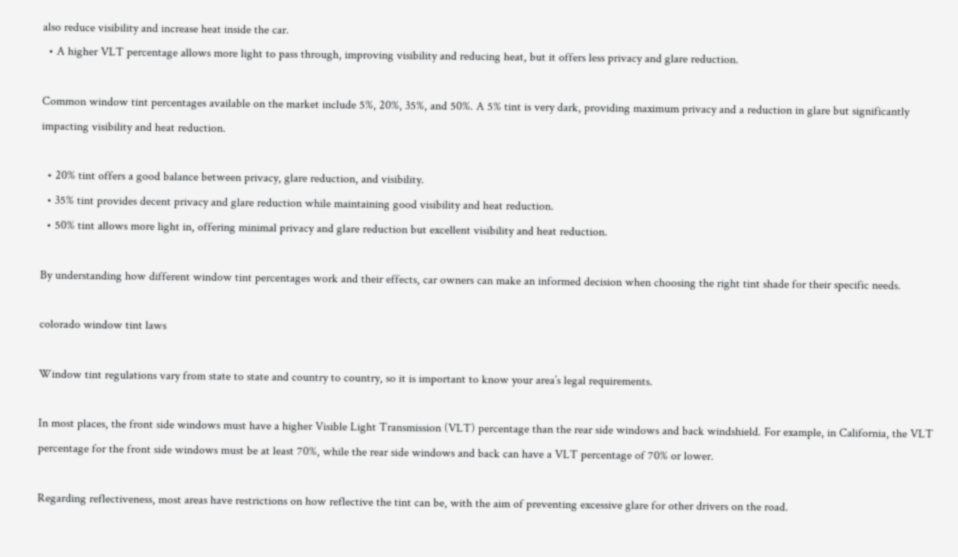also reduce visibility and increase heat inside the car.
  • A higher VLT percentage allows more light to pass through, improving visibility and reducing heat, but it offers less privacy and glare reduction.

Common window tint percentages available on the market include 5%, 20%, 35%, and 50%. A 5% tint is very dark, providing maximum privacy and a reduction in glare but significantly impacting visibility and heat reduction.

  • 20% tint offers a good balance between privacy, glare reduction, and visibility.
  • 35% tint provides decent privacy and glare reduction while maintaining good visibility and heat reduction.
  • 50% tint allows more light in, offering minimal privacy and glare reduction but excellent visibility and heat reduction.

By understanding how different window tint percentages work and their effects, car owners can make an informed decision when choosing the right tint shade for their specific needs.

colorado window tint laws

Window tint regulations vary from state to state and country to country, so it is important to know your area’s legal requirements.

In most places, the front side windows must have a higher Visible Light Transmission (VLT) percentage than the rear side windows and back windshield. For example, in California, the VLT percentage for the front side windows must be at least 70%, while the rear side windows and back can have a VLT percentage of 70% or lower.

Regarding reflectiveness, most areas have restrictions on how reflective the tint can be, with the aim of preventing excessive glare for other drivers on the road.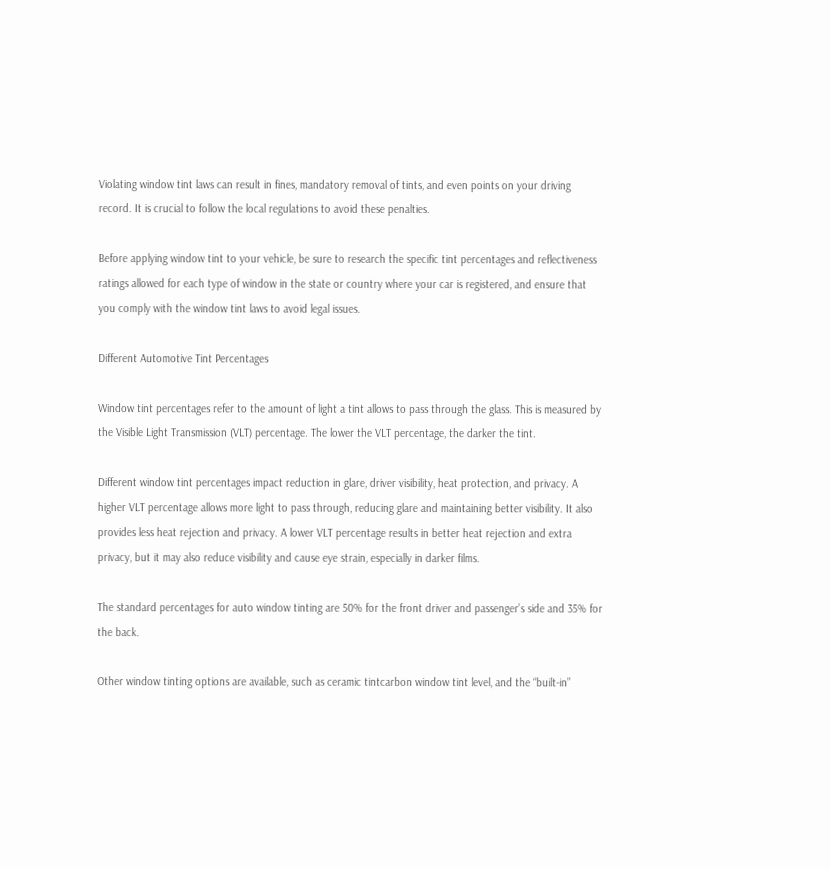Violating window tint laws can result in fines, mandatory removal of tints, and even points on your driving record. It is crucial to follow the local regulations to avoid these penalties.

Before applying window tint to your vehicle, be sure to research the specific tint percentages and reflectiveness ratings allowed for each type of window in the state or country where your car is registered, and ensure that you comply with the window tint laws to avoid legal issues.

Different Automotive Tint Percentages

Window tint percentages refer to the amount of light a tint allows to pass through the glass. This is measured by the Visible Light Transmission (VLT) percentage. The lower the VLT percentage, the darker the tint.

Different window tint percentages impact reduction in glare, driver visibility, heat protection, and privacy. A higher VLT percentage allows more light to pass through, reducing glare and maintaining better visibility. It also provides less heat rejection and privacy. A lower VLT percentage results in better heat rejection and extra privacy, but it may also reduce visibility and cause eye strain, especially in darker films.

The standard percentages for auto window tinting are 50% for the front driver and passenger’s side and 35% for the back.

Other window tinting options are available, such as ceramic tintcarbon window tint level, and the “built-in”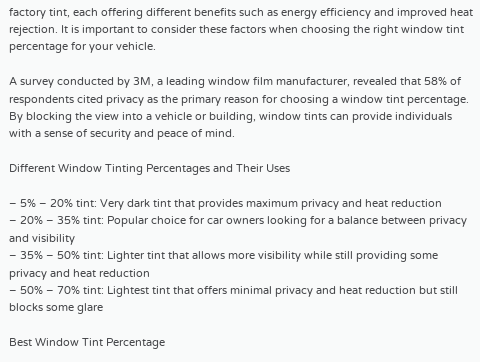factory tint, each offering different benefits such as energy efficiency and improved heat rejection. It is important to consider these factors when choosing the right window tint percentage for your vehicle.

A survey conducted by 3M, a leading window film manufacturer, revealed that 58% of respondents cited privacy as the primary reason for choosing a window tint percentage. By blocking the view into a vehicle or building, window tints can provide individuals with a sense of security and peace of mind.

Different Window Tinting Percentages and Their Uses

– 5% – 20% tint: Very dark tint that provides maximum privacy and heat reduction
– 20% – 35% tint: Popular choice for car owners looking for a balance between privacy and visibility
– 35% – 50% tint: Lighter tint that allows more visibility while still providing some privacy and heat reduction
– 50% – 70% tint: Lightest tint that offers minimal privacy and heat reduction but still blocks some glare

Best Window Tint Percentage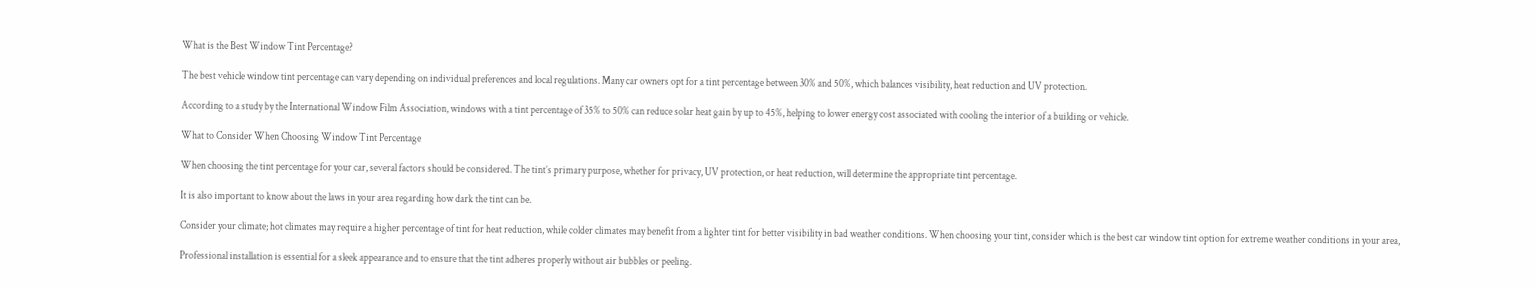What is the Best Window Tint Percentage?

The best vehicle window tint percentage can vary depending on individual preferences and local regulations. Many car owners opt for a tint percentage between 30% and 50%, which balances visibility, heat reduction and UV protection.

According to a study by the International Window Film Association, windows with a tint percentage of 35% to 50% can reduce solar heat gain by up to 45%, helping to lower energy cost associated with cooling the interior of a building or vehicle.

What to Consider When Choosing Window Tint Percentage

When choosing the tint percentage for your car, several factors should be considered. The tint’s primary purpose, whether for privacy, UV protection, or heat reduction, will determine the appropriate tint percentage.

It is also important to know about the laws in your area regarding how dark the tint can be.

Consider your climate; hot climates may require a higher percentage of tint for heat reduction, while colder climates may benefit from a lighter tint for better visibility in bad weather conditions. When choosing your tint, consider which is the best car window tint option for extreme weather conditions in your area,

Professional installation is essential for a sleek appearance and to ensure that the tint adheres properly without air bubbles or peeling.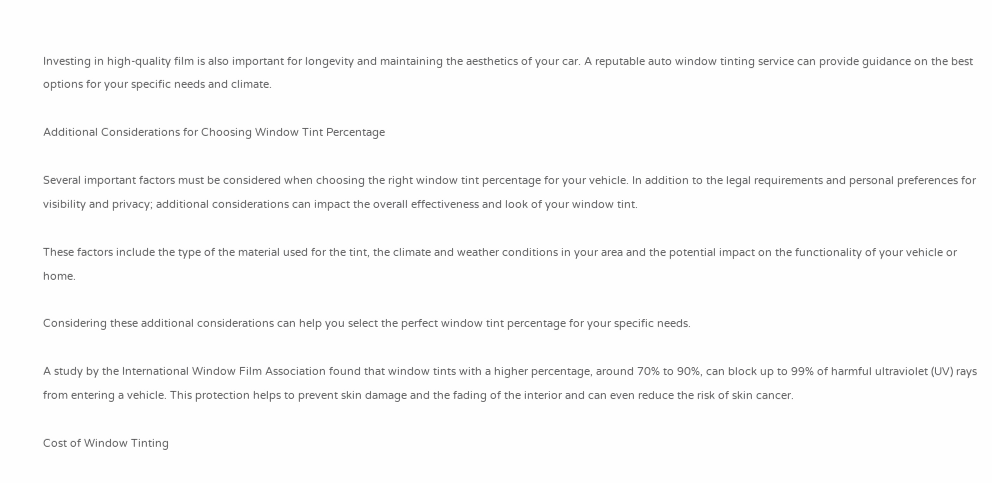Investing in high-quality film is also important for longevity and maintaining the aesthetics of your car. A reputable auto window tinting service can provide guidance on the best options for your specific needs and climate.

Additional Considerations for Choosing Window Tint Percentage

Several important factors must be considered when choosing the right window tint percentage for your vehicle. In addition to the legal requirements and personal preferences for visibility and privacy; additional considerations can impact the overall effectiveness and look of your window tint.

These factors include the type of the material used for the tint, the climate and weather conditions in your area and the potential impact on the functionality of your vehicle or home.

Considering these additional considerations can help you select the perfect window tint percentage for your specific needs.

A study by the International Window Film Association found that window tints with a higher percentage, around 70% to 90%, can block up to 99% of harmful ultraviolet (UV) rays from entering a vehicle. This protection helps to prevent skin damage and the fading of the interior and can even reduce the risk of skin cancer.

Cost of Window Tinting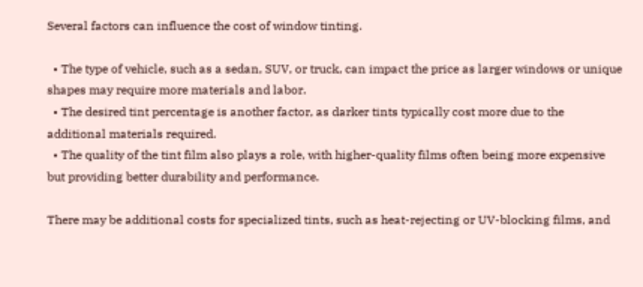Several factors can influence the cost of window tinting.

  • The type of vehicle, such as a sedan, SUV, or truck, can impact the price as larger windows or unique shapes may require more materials and labor.
  • The desired tint percentage is another factor, as darker tints typically cost more due to the additional materials required.
  • The quality of the tint film also plays a role, with higher-quality films often being more expensive but providing better durability and performance.

There may be additional costs for specialized tints, such as heat-rejecting or UV-blocking films, and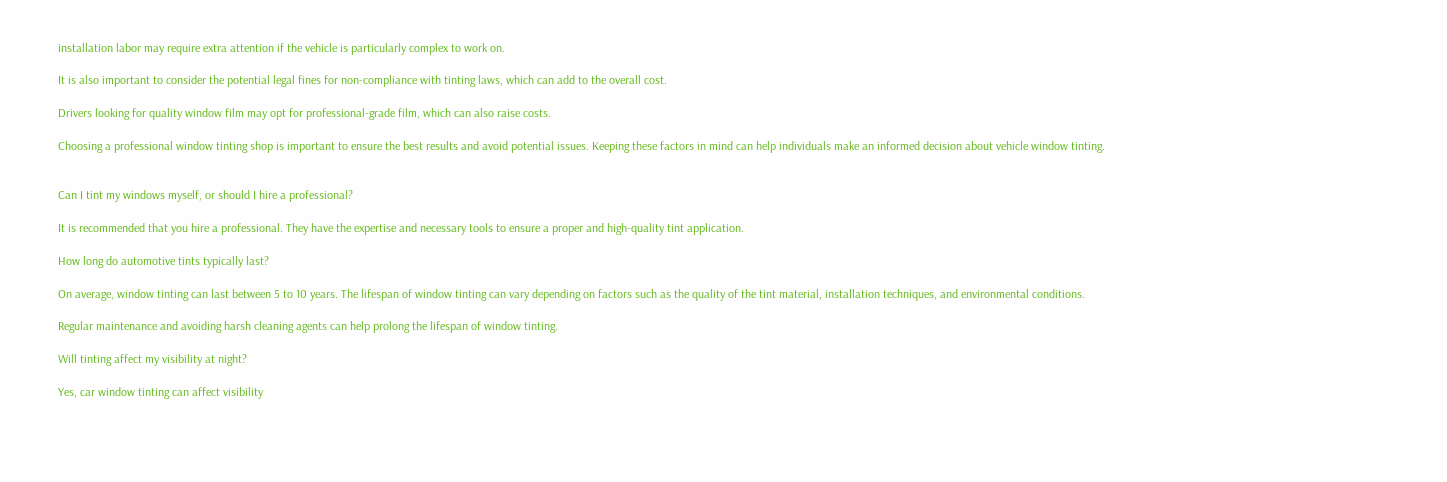installation labor may require extra attention if the vehicle is particularly complex to work on.

It is also important to consider the potential legal fines for non-compliance with tinting laws, which can add to the overall cost.

Drivers looking for quality window film may opt for professional-grade film, which can also raise costs.

Choosing a professional window tinting shop is important to ensure the best results and avoid potential issues. Keeping these factors in mind can help individuals make an informed decision about vehicle window tinting.


Can I tint my windows myself, or should I hire a professional?

It is recommended that you hire a professional. They have the expertise and necessary tools to ensure a proper and high-quality tint application.

How long do automotive tints typically last?

On average, window tinting can last between 5 to 10 years. The lifespan of window tinting can vary depending on factors such as the quality of the tint material, installation techniques, and environmental conditions.

Regular maintenance and avoiding harsh cleaning agents can help prolong the lifespan of window tinting.

Will tinting affect my visibility at night?

Yes, car window tinting can affect visibility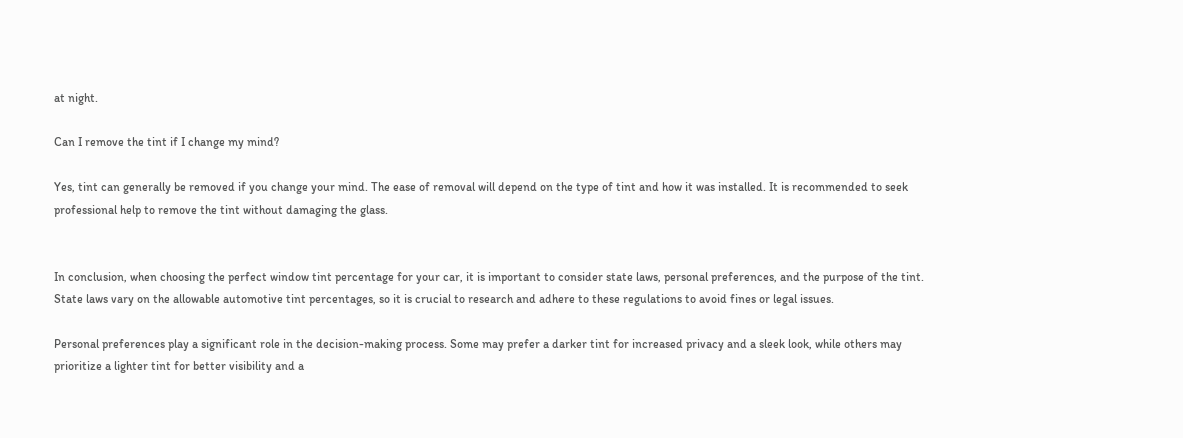at night.

Can I remove the tint if I change my mind?

Yes, tint can generally be removed if you change your mind. The ease of removal will depend on the type of tint and how it was installed. It is recommended to seek professional help to remove the tint without damaging the glass.


In conclusion, when choosing the perfect window tint percentage for your car, it is important to consider state laws, personal preferences, and the purpose of the tint. State laws vary on the allowable automotive tint percentages, so it is crucial to research and adhere to these regulations to avoid fines or legal issues.

Personal preferences play a significant role in the decision-making process. Some may prefer a darker tint for increased privacy and a sleek look, while others may prioritize a lighter tint for better visibility and a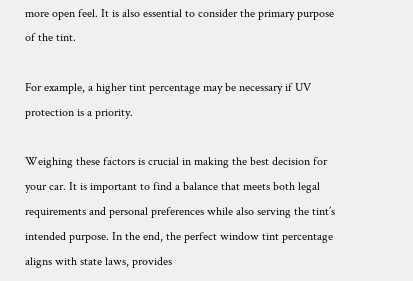more open feel. It is also essential to consider the primary purpose of the tint.

For example, a higher tint percentage may be necessary if UV protection is a priority.

Weighing these factors is crucial in making the best decision for your car. It is important to find a balance that meets both legal requirements and personal preferences while also serving the tint’s intended purpose. In the end, the perfect window tint percentage aligns with state laws, provides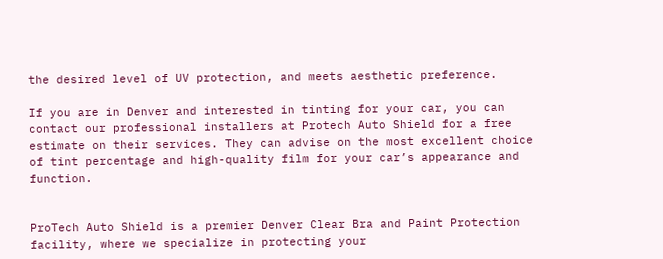the desired level of UV protection, and meets aesthetic preference.

If you are in Denver and interested in tinting for your car, you can contact our professional installers at Protech Auto Shield for a free estimate on their services. They can advise on the most excellent choice of tint percentage and high-quality film for your car’s appearance and function.


ProTech Auto Shield is a premier Denver Clear Bra and Paint Protection facility, where we specialize in protecting your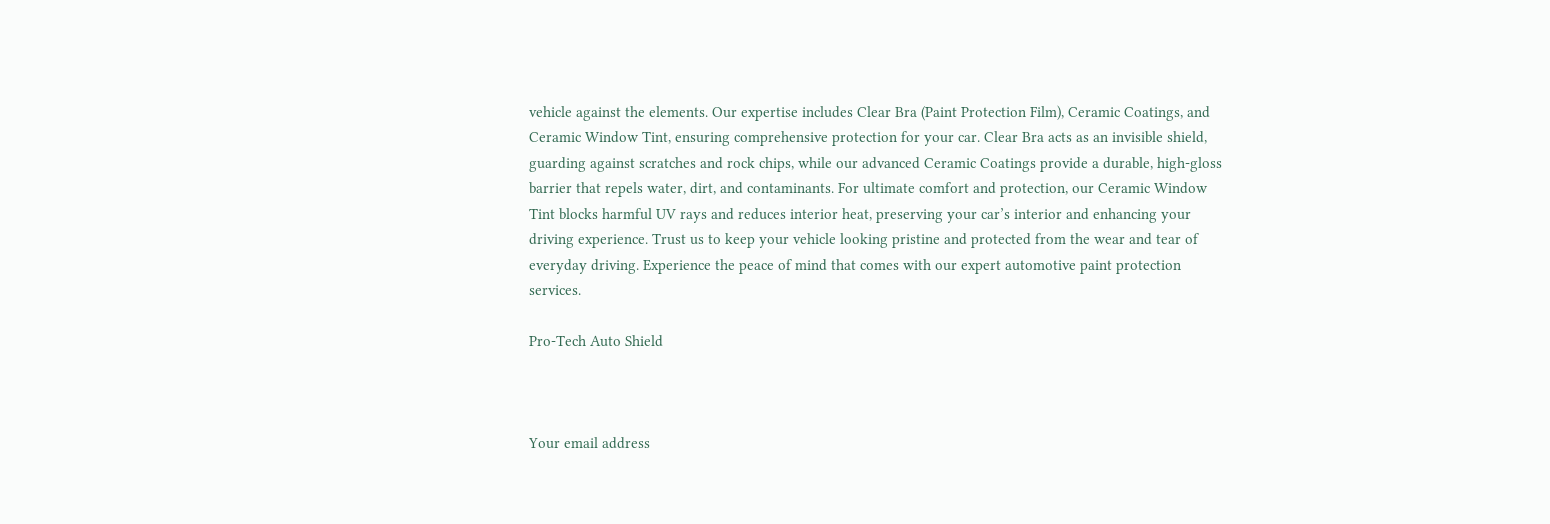vehicle against the elements. Our expertise includes Clear Bra (Paint Protection Film), Ceramic Coatings, and Ceramic Window Tint, ensuring comprehensive protection for your car. Clear Bra acts as an invisible shield, guarding against scratches and rock chips, while our advanced Ceramic Coatings provide a durable, high-gloss barrier that repels water, dirt, and contaminants. For ultimate comfort and protection, our Ceramic Window Tint blocks harmful UV rays and reduces interior heat, preserving your car’s interior and enhancing your driving experience. Trust us to keep your vehicle looking pristine and protected from the wear and tear of everyday driving. Experience the peace of mind that comes with our expert automotive paint protection services.

Pro-Tech Auto Shield



Your email address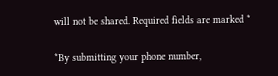will not be shared. Required fields are marked *

*By submitting your phone number,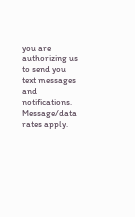you are authorizing us to send you text messages and notifications. Message/data rates apply.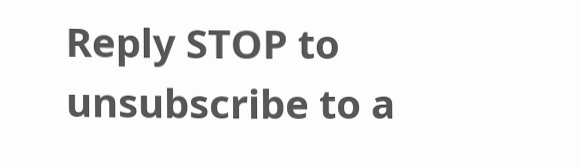Reply STOP to unsubscribe to a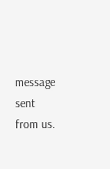message sent from us.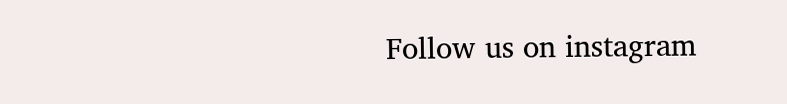Follow us on instagram